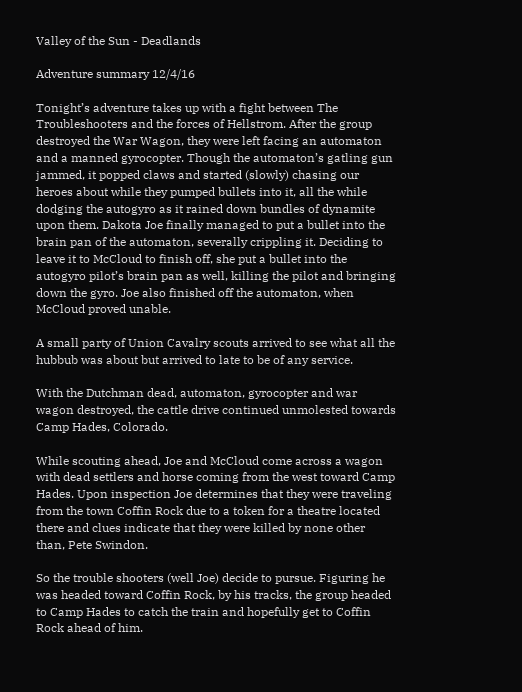Valley of the Sun - Deadlands

Adventure summary 12/4/16

Tonight’s adventure takes up with a fight between The Troubleshooters and the forces of Hellstrom. After the group destroyed the War Wagon, they were left facing an automaton and a manned gyrocopter. Though the automaton’s gatling gun jammed, it popped claws and started (slowly) chasing our heroes about while they pumped bullets into it, all the while dodging the autogyro as it rained down bundles of dynamite upon them. Dakota Joe finally managed to put a bullet into the brain pan of the automaton, severally crippling it. Deciding to leave it to McCloud to finish off, she put a bullet into the autogyro pilot’s brain pan as well, killing the pilot and bringing down the gyro. Joe also finished off the automaton, when McCloud proved unable.

A small party of Union Cavalry scouts arrived to see what all the hubbub was about but arrived to late to be of any service.

With the Dutchman dead, automaton, gyrocopter and war wagon destroyed, the cattle drive continued unmolested towards Camp Hades, Colorado.

While scouting ahead, Joe and McCloud come across a wagon with dead settlers and horse coming from the west toward Camp Hades. Upon inspection Joe determines that they were traveling from the town Coffin Rock due to a token for a theatre located there and clues indicate that they were killed by none other than, Pete Swindon.

So the trouble shooters (well Joe) decide to pursue. Figuring he was headed toward Coffin Rock, by his tracks, the group headed to Camp Hades to catch the train and hopefully get to Coffin Rock ahead of him.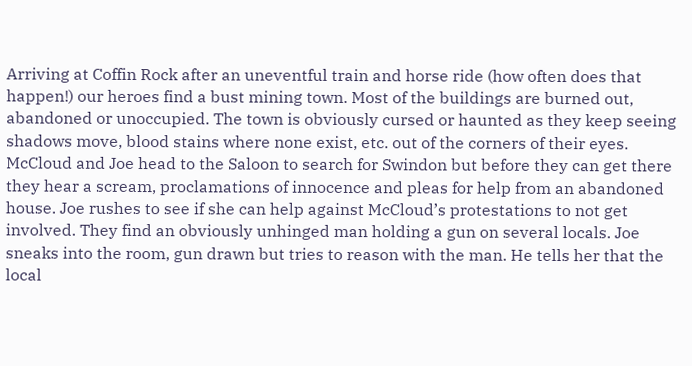Arriving at Coffin Rock after an uneventful train and horse ride (how often does that happen!) our heroes find a bust mining town. Most of the buildings are burned out, abandoned or unoccupied. The town is obviously cursed or haunted as they keep seeing shadows move, blood stains where none exist, etc. out of the corners of their eyes. McCloud and Joe head to the Saloon to search for Swindon but before they can get there they hear a scream, proclamations of innocence and pleas for help from an abandoned house. Joe rushes to see if she can help against McCloud’s protestations to not get involved. They find an obviously unhinged man holding a gun on several locals. Joe sneaks into the room, gun drawn but tries to reason with the man. He tells her that the local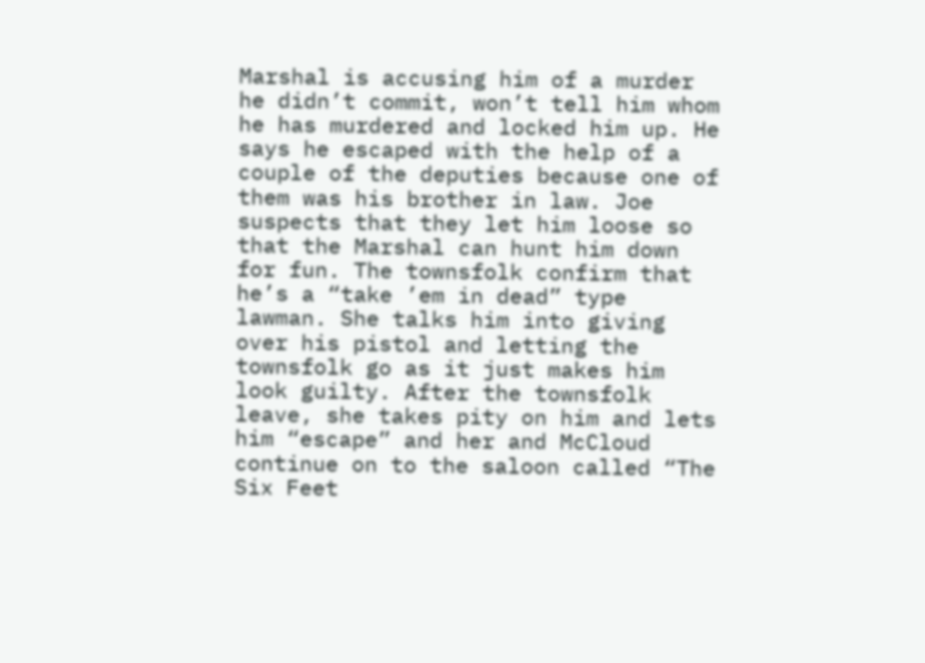Marshal is accusing him of a murder he didn’t commit, won’t tell him whom he has murdered and locked him up. He says he escaped with the help of a couple of the deputies because one of them was his brother in law. Joe suspects that they let him loose so that the Marshal can hunt him down for fun. The townsfolk confirm that he’s a “take ’em in dead” type lawman. She talks him into giving over his pistol and letting the townsfolk go as it just makes him look guilty. After the townsfolk leave, she takes pity on him and lets him “escape” and her and McCloud continue on to the saloon called “The Six Feet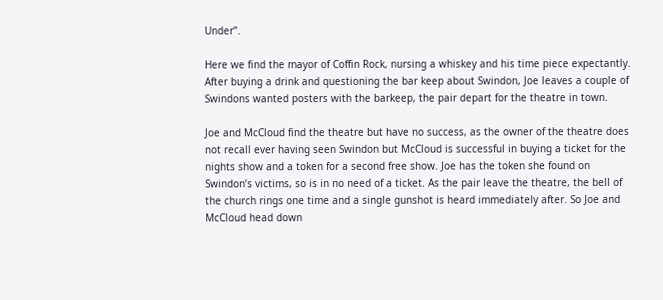Under”.

Here we find the mayor of Coffin Rock, nursing a whiskey and his time piece expectantly. After buying a drink and questioning the bar keep about Swindon, Joe leaves a couple of Swindons wanted posters with the barkeep, the pair depart for the theatre in town.

Joe and McCloud find the theatre but have no success, as the owner of the theatre does not recall ever having seen Swindon but McCloud is successful in buying a ticket for the nights show and a token for a second free show. Joe has the token she found on Swindon’s victims, so is in no need of a ticket. As the pair leave the theatre, the bell of the church rings one time and a single gunshot is heard immediately after. So Joe and McCloud head down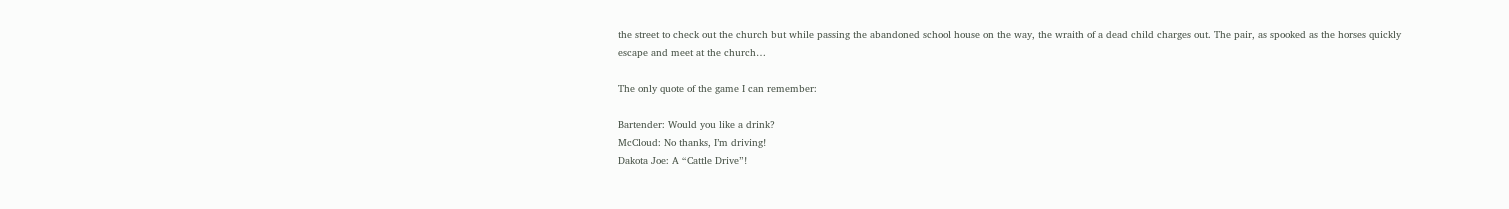the street to check out the church but while passing the abandoned school house on the way, the wraith of a dead child charges out. The pair, as spooked as the horses quickly escape and meet at the church…

The only quote of the game I can remember:

Bartender: Would you like a drink?
McCloud: No thanks, I’m driving!
Dakota Joe: A “Cattle Drive”!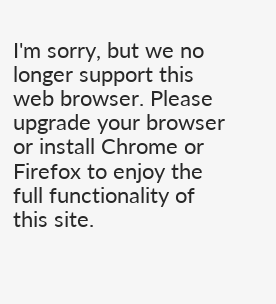I'm sorry, but we no longer support this web browser. Please upgrade your browser or install Chrome or Firefox to enjoy the full functionality of this site.